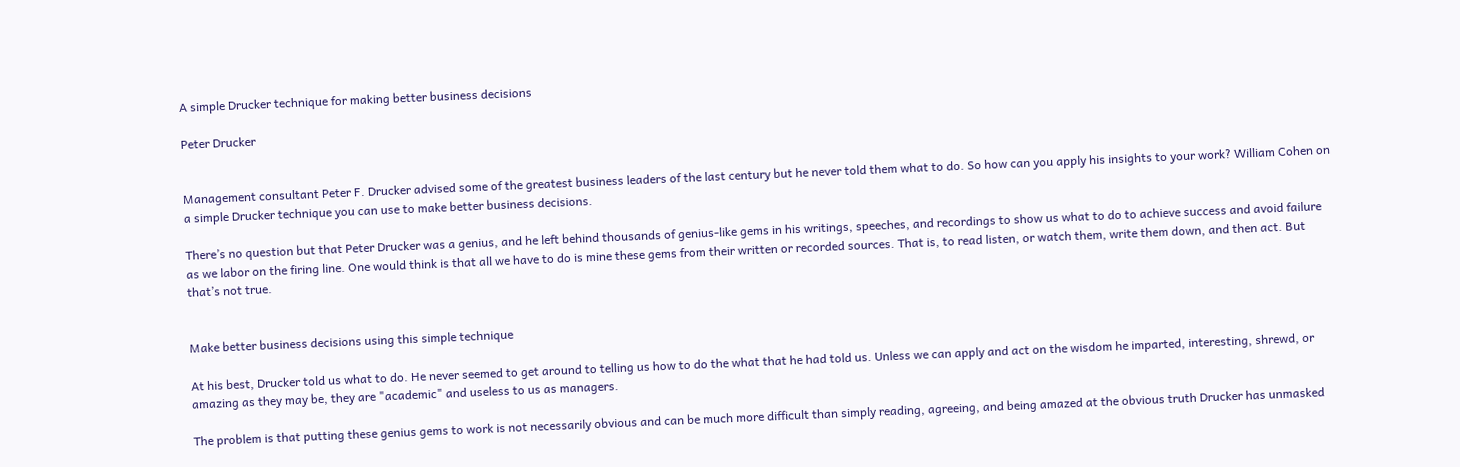A simple Drucker technique for making better business decisions

Peter Drucker


Management consultant Peter F. Drucker advised some of the greatest business leaders of the last century but he never told them what to do. So how can you apply his insights to your work? William Cohen on a simple Drucker technique you can use to make better business decisions.

There’s no question but that Peter Drucker was a genius, and he left behind thousands of genius-like gems in his writings, speeches, and recordings to show us what to do to achieve success and avoid failure as we labor on the firing line. One would think is that all we have to do is mine these gems from their written or recorded sources. That is, to read listen, or watch them, write them down, and then act. But that’s not true.


Make better business decisions using this simple technique

At his best, Drucker told us what to do. He never seemed to get around to telling us how to do the what that he had told us. Unless we can apply and act on the wisdom he imparted, interesting, shrewd, or amazing as they may be, they are "academic" and useless to us as managers.

The problem is that putting these genius gems to work is not necessarily obvious and can be much more difficult than simply reading, agreeing, and being amazed at the obvious truth Drucker has unmasked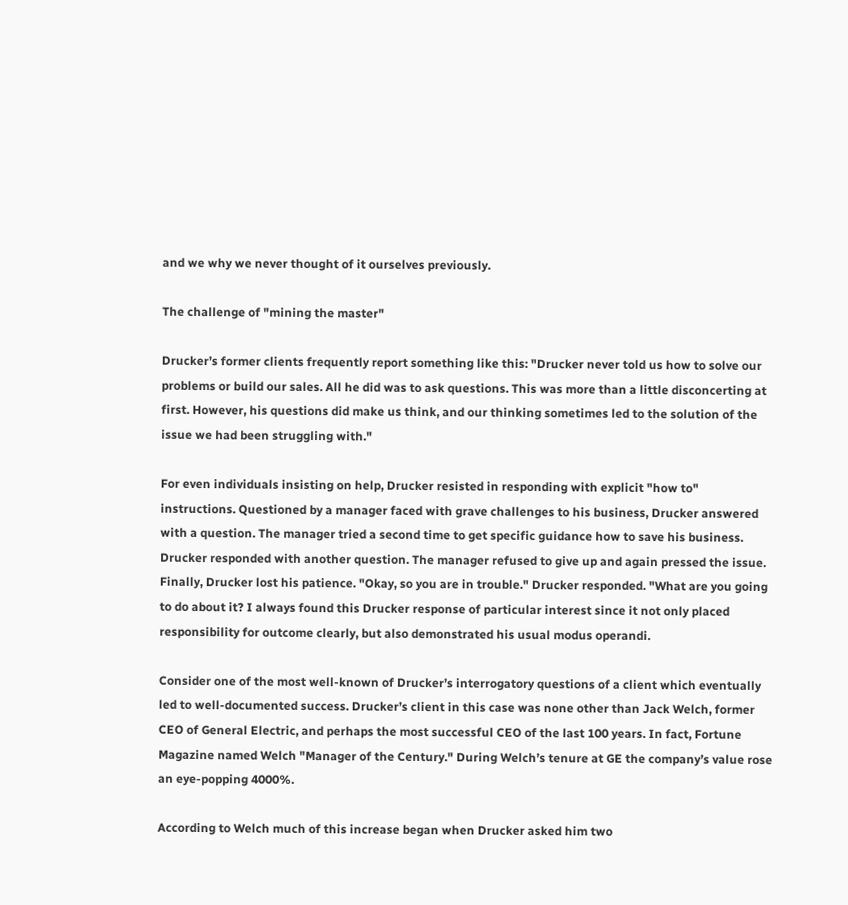and we why we never thought of it ourselves previously.

The challenge of "mining the master"

Drucker’s former clients frequently report something like this: "Drucker never told us how to solve our problems or build our sales. All he did was to ask questions. This was more than a little disconcerting at first. However, his questions did make us think, and our thinking sometimes led to the solution of the issue we had been struggling with."

For even individuals insisting on help, Drucker resisted in responding with explicit "how to" instructions. Questioned by a manager faced with grave challenges to his business, Drucker answered with a question. The manager tried a second time to get specific guidance how to save his business. Drucker responded with another question. The manager refused to give up and again pressed the issue. Finally, Drucker lost his patience. "Okay, so you are in trouble." Drucker responded. "What are you going to do about it? I always found this Drucker response of particular interest since it not only placed responsibility for outcome clearly, but also demonstrated his usual modus operandi.

Consider one of the most well-known of Drucker’s interrogatory questions of a client which eventually led to well-documented success. Drucker’s client in this case was none other than Jack Welch, former CEO of General Electric, and perhaps the most successful CEO of the last 100 years. In fact, Fortune Magazine named Welch "Manager of the Century." During Welch’s tenure at GE the company’s value rose an eye-popping 4000%.

According to Welch much of this increase began when Drucker asked him two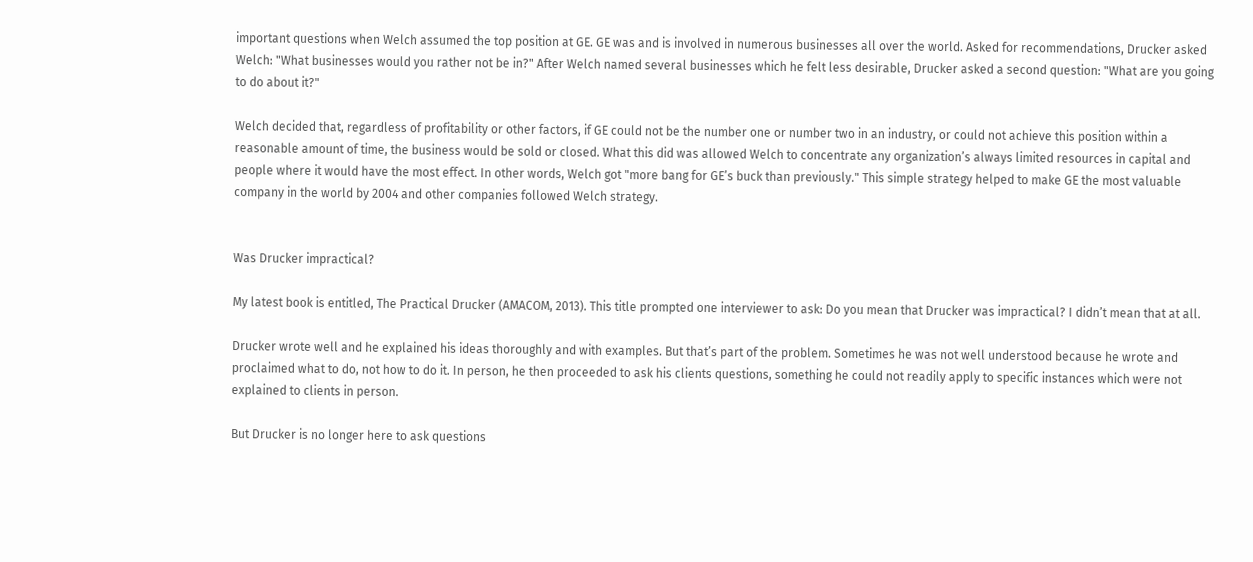important questions when Welch assumed the top position at GE. GE was and is involved in numerous businesses all over the world. Asked for recommendations, Drucker asked Welch: "What businesses would you rather not be in?" After Welch named several businesses which he felt less desirable, Drucker asked a second question: "What are you going to do about it?"

Welch decided that, regardless of profitability or other factors, if GE could not be the number one or number two in an industry, or could not achieve this position within a reasonable amount of time, the business would be sold or closed. What this did was allowed Welch to concentrate any organization’s always limited resources in capital and people where it would have the most effect. In other words, Welch got "more bang for GE’s buck than previously." This simple strategy helped to make GE the most valuable company in the world by 2004 and other companies followed Welch strategy.


Was Drucker impractical?

My latest book is entitled, The Practical Drucker (AMACOM, 2013). This title prompted one interviewer to ask: Do you mean that Drucker was impractical? I didn’t mean that at all.

Drucker wrote well and he explained his ideas thoroughly and with examples. But that’s part of the problem. Sometimes he was not well understood because he wrote and proclaimed what to do, not how to do it. In person, he then proceeded to ask his clients questions, something he could not readily apply to specific instances which were not explained to clients in person.

But Drucker is no longer here to ask questions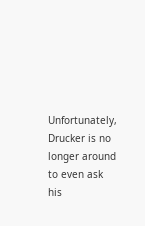Unfortunately, Drucker is no longer around to even ask his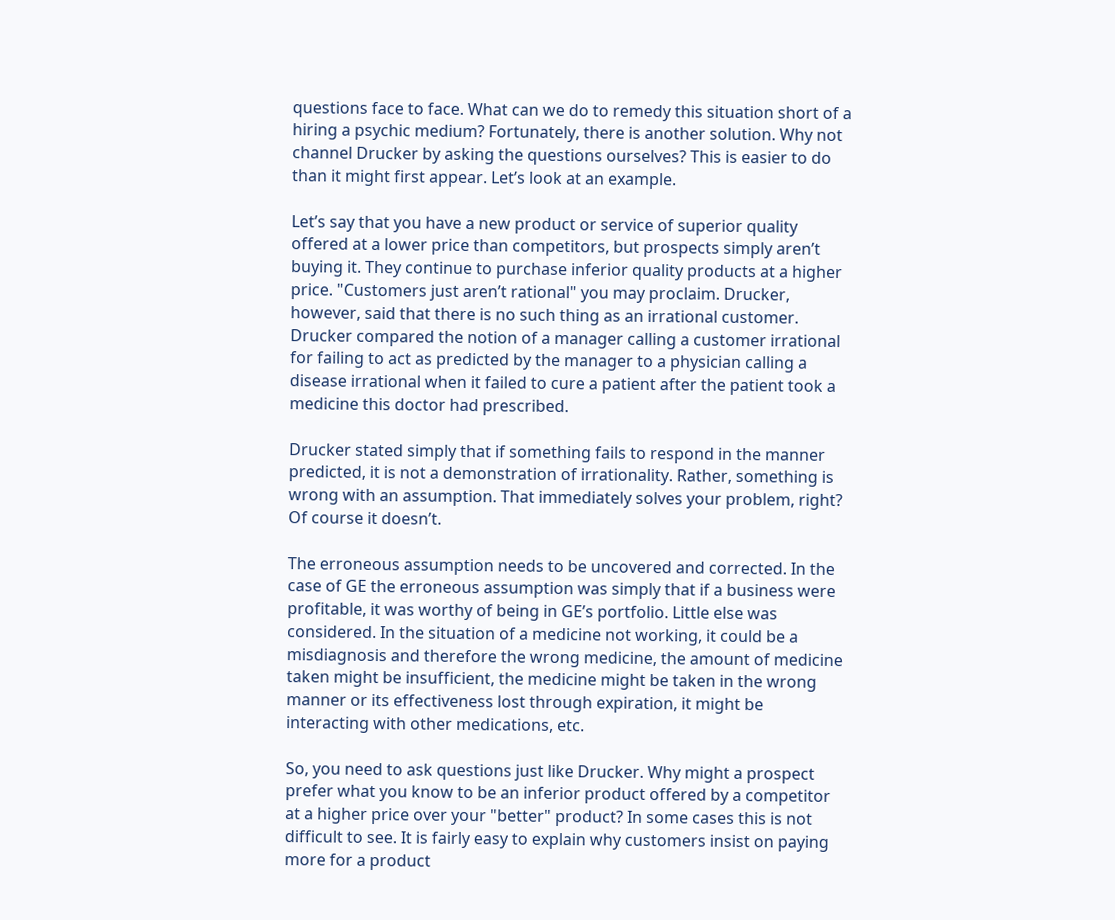questions face to face. What can we do to remedy this situation short of a hiring a psychic medium? Fortunately, there is another solution. Why not channel Drucker by asking the questions ourselves? This is easier to do than it might first appear. Let’s look at an example.

Let’s say that you have a new product or service of superior quality offered at a lower price than competitors, but prospects simply aren’t buying it. They continue to purchase inferior quality products at a higher price. "Customers just aren’t rational" you may proclaim. Drucker, however, said that there is no such thing as an irrational customer. Drucker compared the notion of a manager calling a customer irrational for failing to act as predicted by the manager to a physician calling a disease irrational when it failed to cure a patient after the patient took a medicine this doctor had prescribed.

Drucker stated simply that if something fails to respond in the manner predicted, it is not a demonstration of irrationality. Rather, something is wrong with an assumption. That immediately solves your problem, right? Of course it doesn’t.

The erroneous assumption needs to be uncovered and corrected. In the case of GE the erroneous assumption was simply that if a business were profitable, it was worthy of being in GE’s portfolio. Little else was considered. In the situation of a medicine not working, it could be a misdiagnosis and therefore the wrong medicine, the amount of medicine taken might be insufficient, the medicine might be taken in the wrong manner or its effectiveness lost through expiration, it might be interacting with other medications, etc.

So, you need to ask questions just like Drucker. Why might a prospect prefer what you know to be an inferior product offered by a competitor at a higher price over your "better" product? In some cases this is not difficult to see. It is fairly easy to explain why customers insist on paying more for a product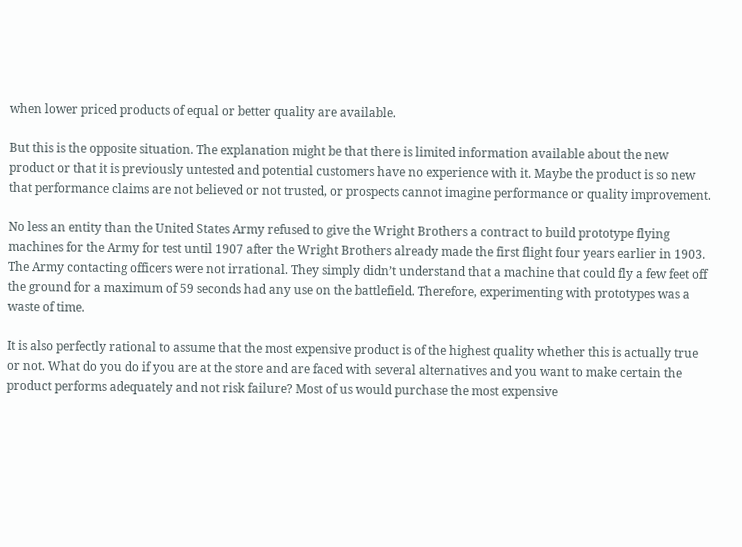when lower priced products of equal or better quality are available.

But this is the opposite situation. The explanation might be that there is limited information available about the new product or that it is previously untested and potential customers have no experience with it. Maybe the product is so new that performance claims are not believed or not trusted, or prospects cannot imagine performance or quality improvement.

No less an entity than the United States Army refused to give the Wright Brothers a contract to build prototype flying machines for the Army for test until 1907 after the Wright Brothers already made the first flight four years earlier in 1903. The Army contacting officers were not irrational. They simply didn’t understand that a machine that could fly a few feet off the ground for a maximum of 59 seconds had any use on the battlefield. Therefore, experimenting with prototypes was a waste of time.

It is also perfectly rational to assume that the most expensive product is of the highest quality whether this is actually true or not. What do you do if you are at the store and are faced with several alternatives and you want to make certain the product performs adequately and not risk failure? Most of us would purchase the most expensive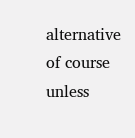alternative of course unless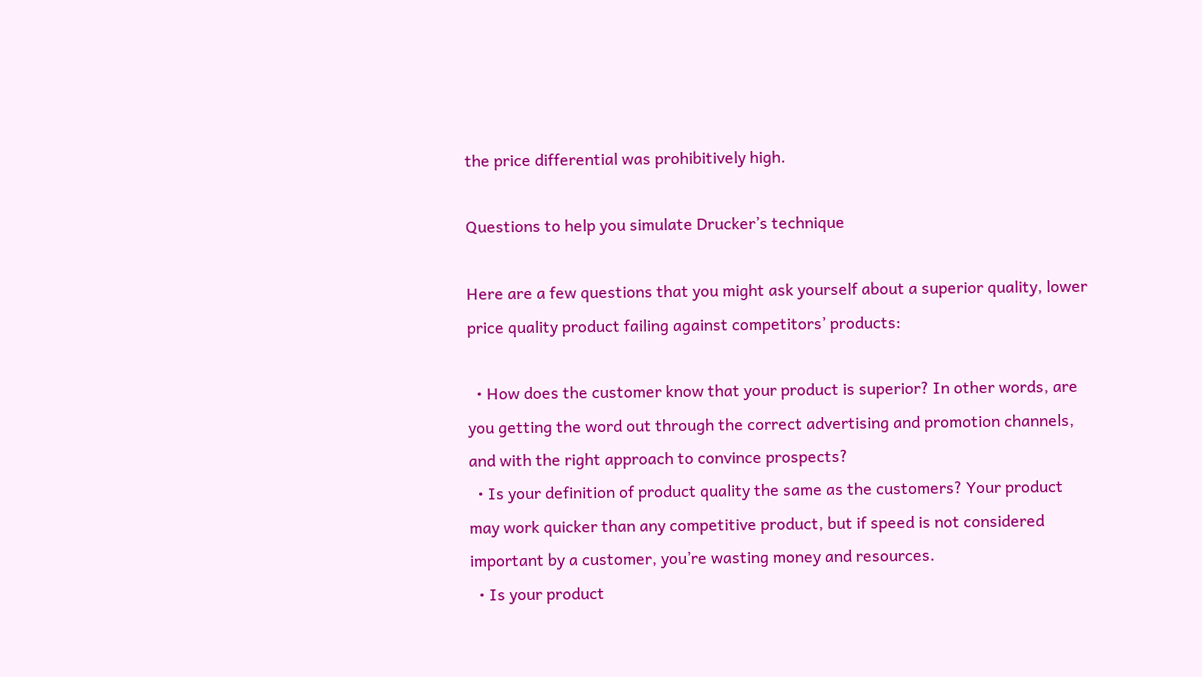the price differential was prohibitively high.

Questions to help you simulate Drucker’s technique

Here are a few questions that you might ask yourself about a superior quality, lower price quality product failing against competitors’ products:

  • How does the customer know that your product is superior? In other words, are you getting the word out through the correct advertising and promotion channels, and with the right approach to convince prospects?
  • Is your definition of product quality the same as the customers? Your product may work quicker than any competitive product, but if speed is not considered important by a customer, you’re wasting money and resources.
  • Is your product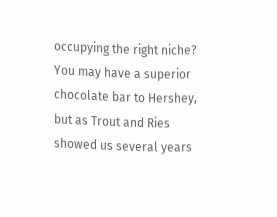occupying the right niche? You may have a superior chocolate bar to Hershey, but as Trout and Ries showed us several years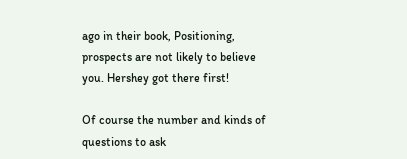ago in their book, Positioning, prospects are not likely to believe you. Hershey got there first!

Of course the number and kinds of questions to ask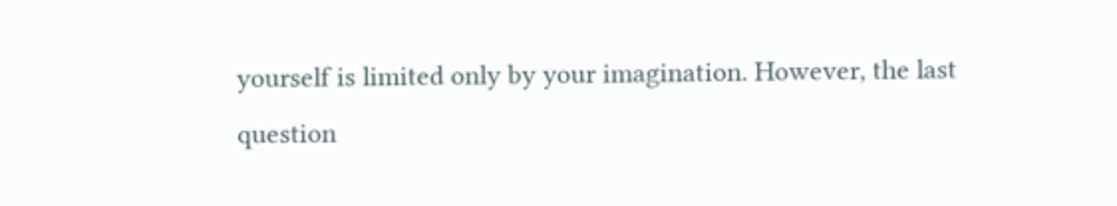yourself is limited only by your imagination. However, the last question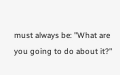must always be: "What are you going to do about it?"